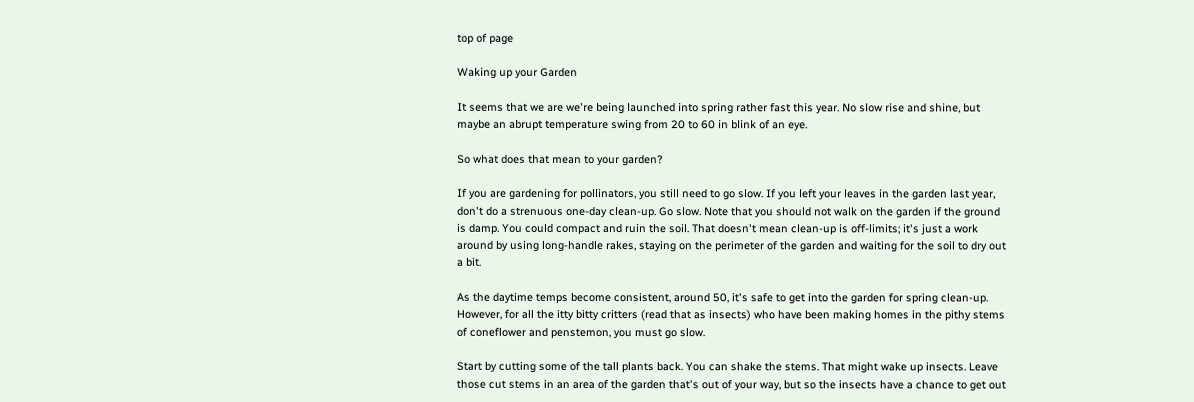top of page

Waking up your Garden

It seems that we are we're being launched into spring rather fast this year. No slow rise and shine, but maybe an abrupt temperature swing from 20 to 60 in blink of an eye.

So what does that mean to your garden?

If you are gardening for pollinators, you still need to go slow. If you left your leaves in the garden last year, don't do a strenuous one-day clean-up. Go slow. Note that you should not walk on the garden if the ground is damp. You could compact and ruin the soil. That doesn't mean clean-up is off-limits; it's just a work around by using long-handle rakes, staying on the perimeter of the garden and waiting for the soil to dry out a bit.

As the daytime temps become consistent, around 50, it's safe to get into the garden for spring clean-up. However, for all the itty bitty critters (read that as insects) who have been making homes in the pithy stems of coneflower and penstemon, you must go slow.

Start by cutting some of the tall plants back. You can shake the stems. That might wake up insects. Leave those cut stems in an area of the garden that's out of your way, but so the insects have a chance to get out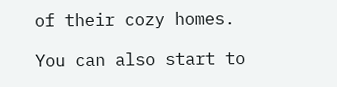of their cozy homes.

You can also start to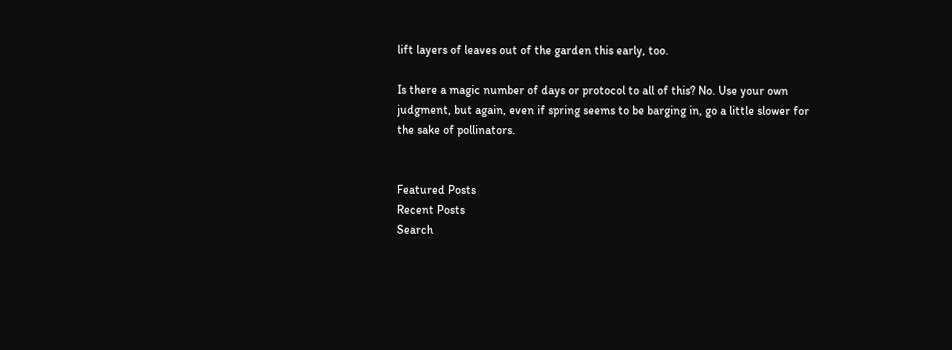lift layers of leaves out of the garden this early, too.

Is there a magic number of days or protocol to all of this? No. Use your own judgment, but again, even if spring seems to be barging in, go a little slower for the sake of pollinators.


Featured Posts
Recent Posts
Search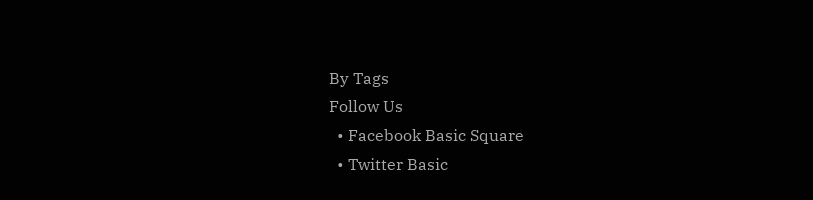By Tags
Follow Us
  • Facebook Basic Square
  • Twitter Basic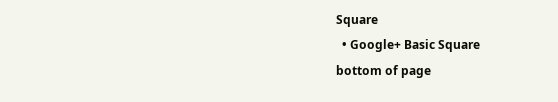Square
  • Google+ Basic Square
bottom of page